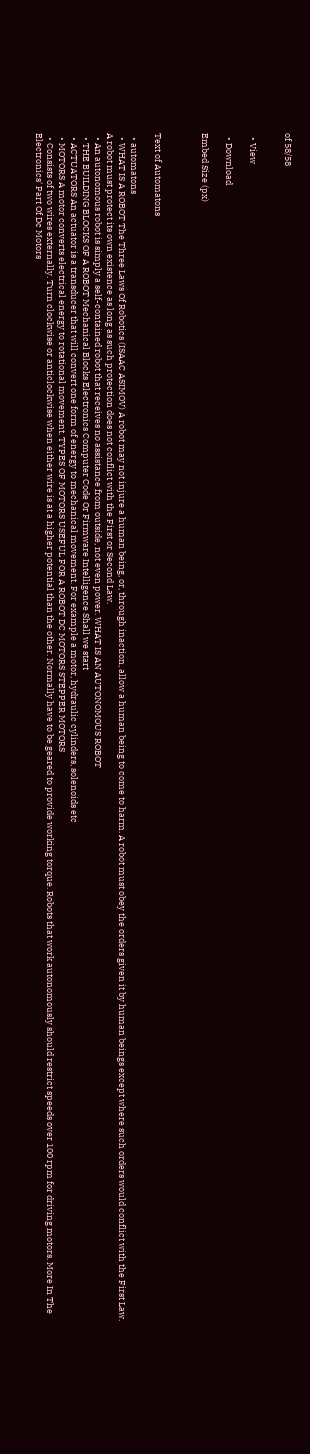of 58/58


  • View

  • Download

Embed Size (px)



Text of Automatons

  • automatons
  • WHAT IS A ROBOT The Three Laws Of Robotics (ISAAC ASIMOV) A robot may not injure a human being, or, through inaction, allow a human being to come to harm. A robot must obey the orders given it by human beings except where such orders would conflict with the First Law. A robot must protect its own existence as long as such protection does not conflict with the First or Second Law.
  • An autonomous robot is simply a self-contained robot that receives no assistance from outside, not even power. WHAT IS AN AUTONOMOUS ROBOT
  • THE BUILDING BLOCKS OF A ROBOT Mechanical Blocks Electronics Computer Code Or Firmware Intelligence Shall we start
  • ACTUATORS An actuator is a transducer that will convert one form of energy to mechanical movement. For example a motor, hydraulic cylinders, solenoids etc
  • MOTORS A motor converts electrical energy to rotational movement. TYPES OF MOTORS USEFUL FOR A ROBOT DC MOTORS STEPPER MOTORS
  • Consists of two wires externally. Turn clockwise or anticlockwise when either wire is at a higher potential than the other. Normally have to be geared to provide working torque. Robots that work autonomously should restrict speeds over 100 rpm for driving motors. More In The Electronics' Part Of Dc Motors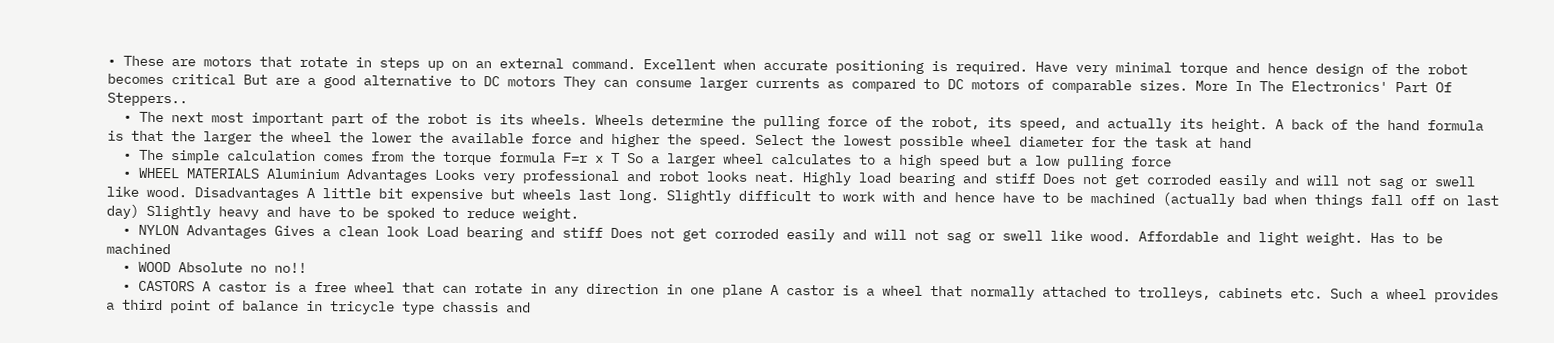• These are motors that rotate in steps up on an external command. Excellent when accurate positioning is required. Have very minimal torque and hence design of the robot becomes critical But are a good alternative to DC motors They can consume larger currents as compared to DC motors of comparable sizes. More In The Electronics' Part Of Steppers..
  • The next most important part of the robot is its wheels. Wheels determine the pulling force of the robot, its speed, and actually its height. A back of the hand formula is that the larger the wheel the lower the available force and higher the speed. Select the lowest possible wheel diameter for the task at hand
  • The simple calculation comes from the torque formula F=r x T So a larger wheel calculates to a high speed but a low pulling force
  • WHEEL MATERIALS Aluminium Advantages Looks very professional and robot looks neat. Highly load bearing and stiff Does not get corroded easily and will not sag or swell like wood. Disadvantages A little bit expensive but wheels last long. Slightly difficult to work with and hence have to be machined (actually bad when things fall off on last day) Slightly heavy and have to be spoked to reduce weight.
  • NYLON Advantages Gives a clean look Load bearing and stiff Does not get corroded easily and will not sag or swell like wood. Affordable and light weight. Has to be machined
  • WOOD Absolute no no!!
  • CASTORS A castor is a free wheel that can rotate in any direction in one plane A castor is a wheel that normally attached to trolleys, cabinets etc. Such a wheel provides a third point of balance in tricycle type chassis and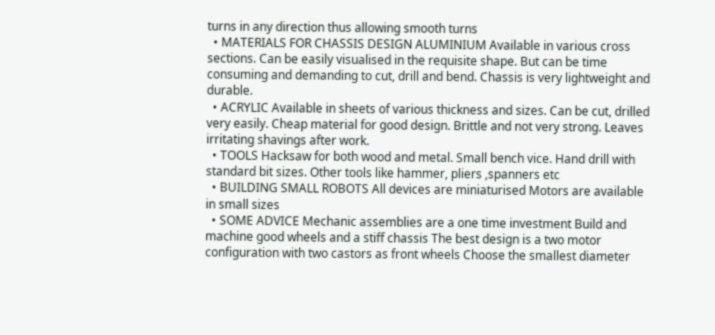turns in any direction thus allowing smooth turns
  • MATERIALS FOR CHASSIS DESIGN ALUMINIUM Available in various cross sections. Can be easily visualised in the requisite shape. But can be time consuming and demanding to cut, drill and bend. Chassis is very lightweight and durable.
  • ACRYLIC Available in sheets of various thickness and sizes. Can be cut, drilled very easily. Cheap material for good design. Brittle and not very strong. Leaves irritating shavings after work.
  • TOOLS Hacksaw for both wood and metal. Small bench vice. Hand drill with standard bit sizes. Other tools like hammer, pliers ,spanners etc
  • BUILDING SMALL ROBOTS All devices are miniaturised Motors are available in small sizes
  • SOME ADVICE Mechanic assemblies are a one time investment Build and machine good wheels and a stiff chassis The best design is a two motor configuration with two castors as front wheels Choose the smallest diameter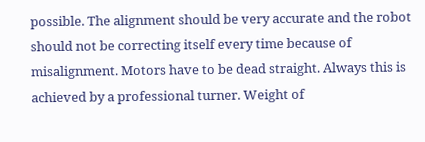possible. The alignment should be very accurate and the robot should not be correcting itself every time because of misalignment. Motors have to be dead straight. Always this is achieved by a professional turner. Weight of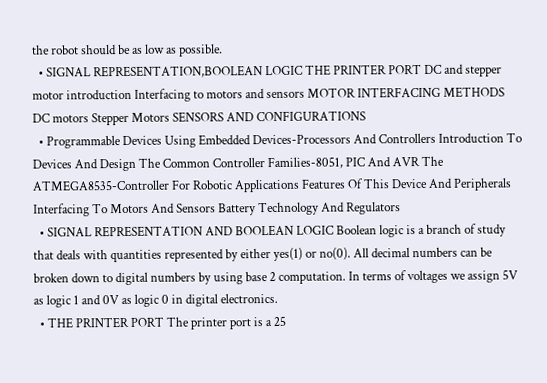the robot should be as low as possible.
  • SIGNAL REPRESENTATION,BOOLEAN LOGIC THE PRINTER PORT DC and stepper motor introduction Interfacing to motors and sensors MOTOR INTERFACING METHODS DC motors Stepper Motors SENSORS AND CONFIGURATIONS
  • Programmable Devices Using Embedded Devices-Processors And Controllers Introduction To Devices And Design The Common Controller Families-8051, PIC And AVR The ATMEGA8535-Controller For Robotic Applications Features Of This Device And Peripherals Interfacing To Motors And Sensors Battery Technology And Regulators
  • SIGNAL REPRESENTATION AND BOOLEAN LOGIC Boolean logic is a branch of study that deals with quantities represented by either yes(1) or no(0). All decimal numbers can be broken down to digital numbers by using base 2 computation. In terms of voltages we assign 5V as logic 1 and 0V as logic 0 in digital electronics.
  • THE PRINTER PORT The printer port is a 25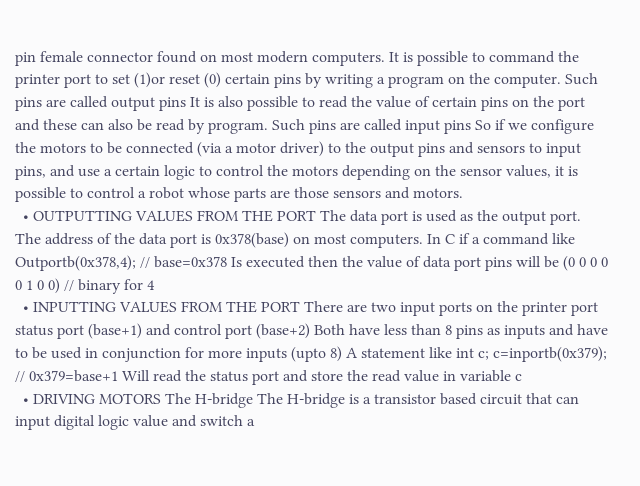pin female connector found on most modern computers. It is possible to command the printer port to set (1)or reset (0) certain pins by writing a program on the computer. Such pins are called output pins It is also possible to read the value of certain pins on the port and these can also be read by program. Such pins are called input pins So if we configure the motors to be connected (via a motor driver) to the output pins and sensors to input pins, and use a certain logic to control the motors depending on the sensor values, it is possible to control a robot whose parts are those sensors and motors.
  • OUTPUTTING VALUES FROM THE PORT The data port is used as the output port. The address of the data port is 0x378(base) on most computers. In C if a command like Outportb(0x378,4); // base=0x378 Is executed then the value of data port pins will be (0 0 0 0 0 1 0 0) // binary for 4
  • INPUTTING VALUES FROM THE PORT There are two input ports on the printer port status port (base+1) and control port (base+2) Both have less than 8 pins as inputs and have to be used in conjunction for more inputs (upto 8) A statement like int c; c=inportb(0x379); // 0x379=base+1 Will read the status port and store the read value in variable c
  • DRIVING MOTORS The H-bridge The H-bridge is a transistor based circuit that can input digital logic value and switch a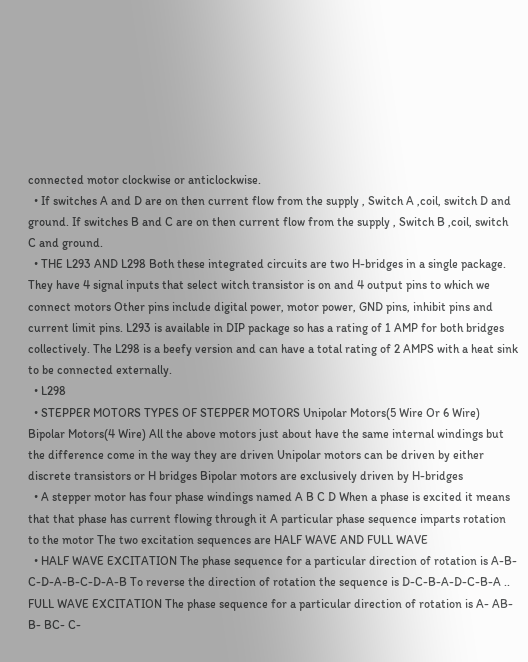connected motor clockwise or anticlockwise.
  • If switches A and D are on then current flow from the supply , Switch A ,coil, switch D and ground. If switches B and C are on then current flow from the supply , Switch B ,coil, switch C and ground.
  • THE L293 AND L298 Both these integrated circuits are two H-bridges in a single package. They have 4 signal inputs that select witch transistor is on and 4 output pins to which we connect motors Other pins include digital power, motor power, GND pins, inhibit pins and current limit pins. L293 is available in DIP package so has a rating of 1 AMP for both bridges collectively. The L298 is a beefy version and can have a total rating of 2 AMPS with a heat sink to be connected externally.
  • L298
  • STEPPER MOTORS TYPES OF STEPPER MOTORS Unipolar Motors(5 Wire Or 6 Wire) Bipolar Motors(4 Wire) All the above motors just about have the same internal windings but the difference come in the way they are driven Unipolar motors can be driven by either discrete transistors or H bridges Bipolar motors are exclusively driven by H-bridges
  • A stepper motor has four phase windings named A B C D When a phase is excited it means that that phase has current flowing through it A particular phase sequence imparts rotation to the motor The two excitation sequences are HALF WAVE AND FULL WAVE
  • HALF WAVE EXCITATION The phase sequence for a particular direction of rotation is A-B-C-D-A-B-C-D-A-B To reverse the direction of rotation the sequence is D-C-B-A-D-C-B-A .. FULL WAVE EXCITATION The phase sequence for a particular direction of rotation is A- AB- B- BC- C-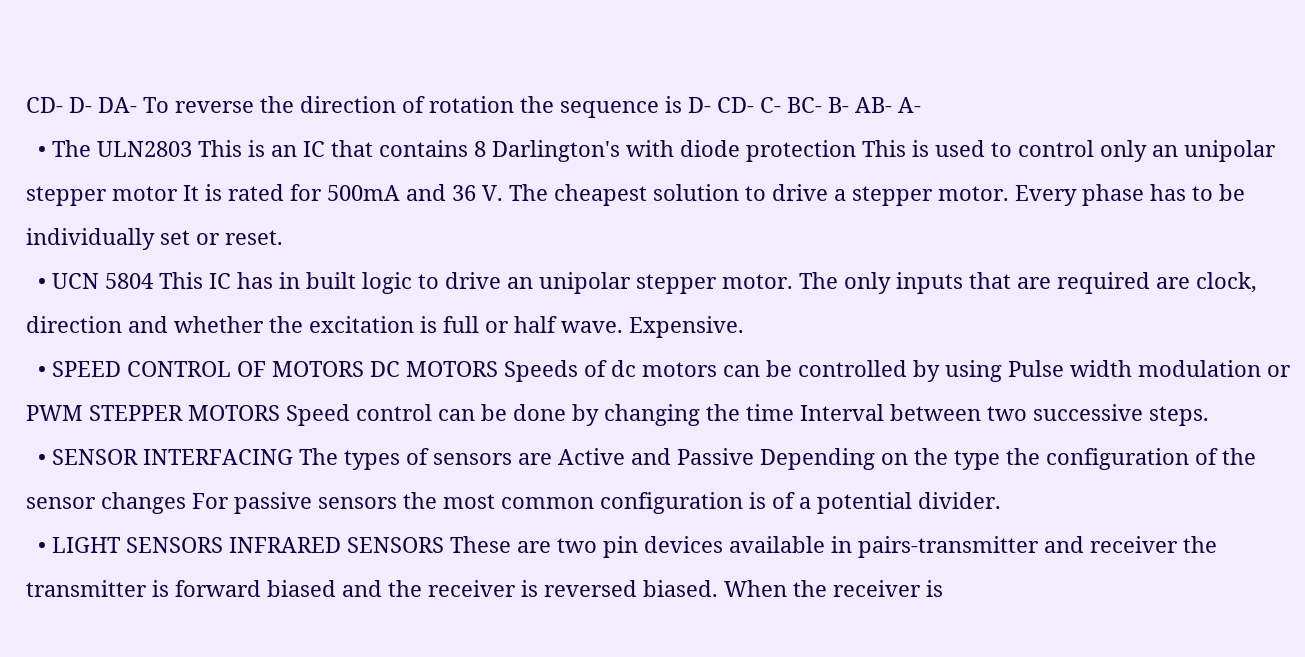CD- D- DA- To reverse the direction of rotation the sequence is D- CD- C- BC- B- AB- A-
  • The ULN2803 This is an IC that contains 8 Darlington's with diode protection This is used to control only an unipolar stepper motor It is rated for 500mA and 36 V. The cheapest solution to drive a stepper motor. Every phase has to be individually set or reset.
  • UCN 5804 This IC has in built logic to drive an unipolar stepper motor. The only inputs that are required are clock, direction and whether the excitation is full or half wave. Expensive.
  • SPEED CONTROL OF MOTORS DC MOTORS Speeds of dc motors can be controlled by using Pulse width modulation or PWM STEPPER MOTORS Speed control can be done by changing the time Interval between two successive steps.
  • SENSOR INTERFACING The types of sensors are Active and Passive Depending on the type the configuration of the sensor changes For passive sensors the most common configuration is of a potential divider.
  • LIGHT SENSORS INFRARED SENSORS These are two pin devices available in pairs-transmitter and receiver the transmitter is forward biased and the receiver is reversed biased. When the receiver is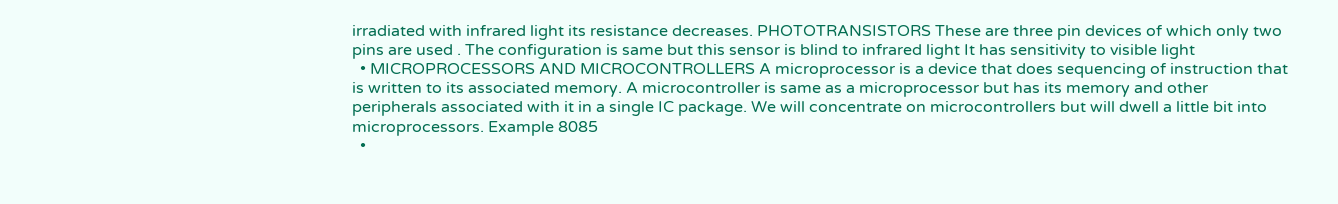irradiated with infrared light its resistance decreases. PHOTOTRANSISTORS These are three pin devices of which only two pins are used . The configuration is same but this sensor is blind to infrared light It has sensitivity to visible light
  • MICROPROCESSORS AND MICROCONTROLLERS A microprocessor is a device that does sequencing of instruction that is written to its associated memory. A microcontroller is same as a microprocessor but has its memory and other peripherals associated with it in a single IC package. We will concentrate on microcontrollers but will dwell a little bit into microprocessors. Example 8085
  •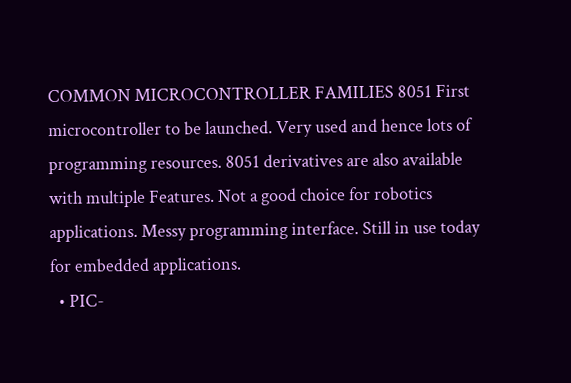COMMON MICROCONTROLLER FAMILIES 8051 First microcontroller to be launched. Very used and hence lots of programming resources. 8051 derivatives are also available with multiple Features. Not a good choice for robotics applications. Messy programming interface. Still in use today for embedded applications.
  • PIC-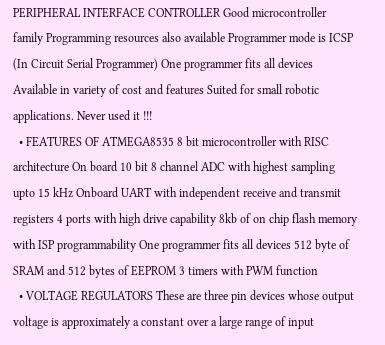PERIPHERAL INTERFACE CONTROLLER Good microcontroller family Programming resources also available Programmer mode is ICSP (In Circuit Serial Programmer) One programmer fits all devices Available in variety of cost and features Suited for small robotic applications. Never used it !!!
  • FEATURES OF ATMEGA8535 8 bit microcontroller with RISC architecture On board 10 bit 8 channel ADC with highest sampling upto 15 kHz Onboard UART with independent receive and transmit registers 4 ports with high drive capability 8kb of on chip flash memory with ISP programmability One programmer fits all devices 512 byte of SRAM and 512 bytes of EEPROM 3 timers with PWM function
  • VOLTAGE REGULATORS These are three pin devices whose output voltage is approximately a constant over a large range of input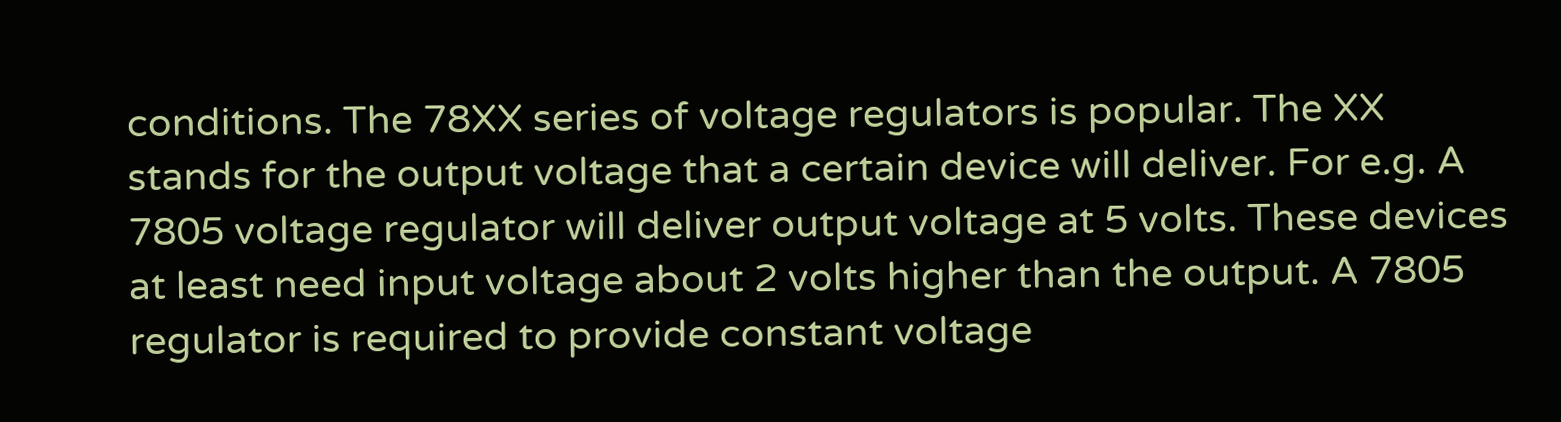conditions. The 78XX series of voltage regulators is popular. The XX stands for the output voltage that a certain device will deliver. For e.g. A 7805 voltage regulator will deliver output voltage at 5 volts. These devices at least need input voltage about 2 volts higher than the output. A 7805 regulator is required to provide constant voltage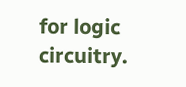for logic circuitry.